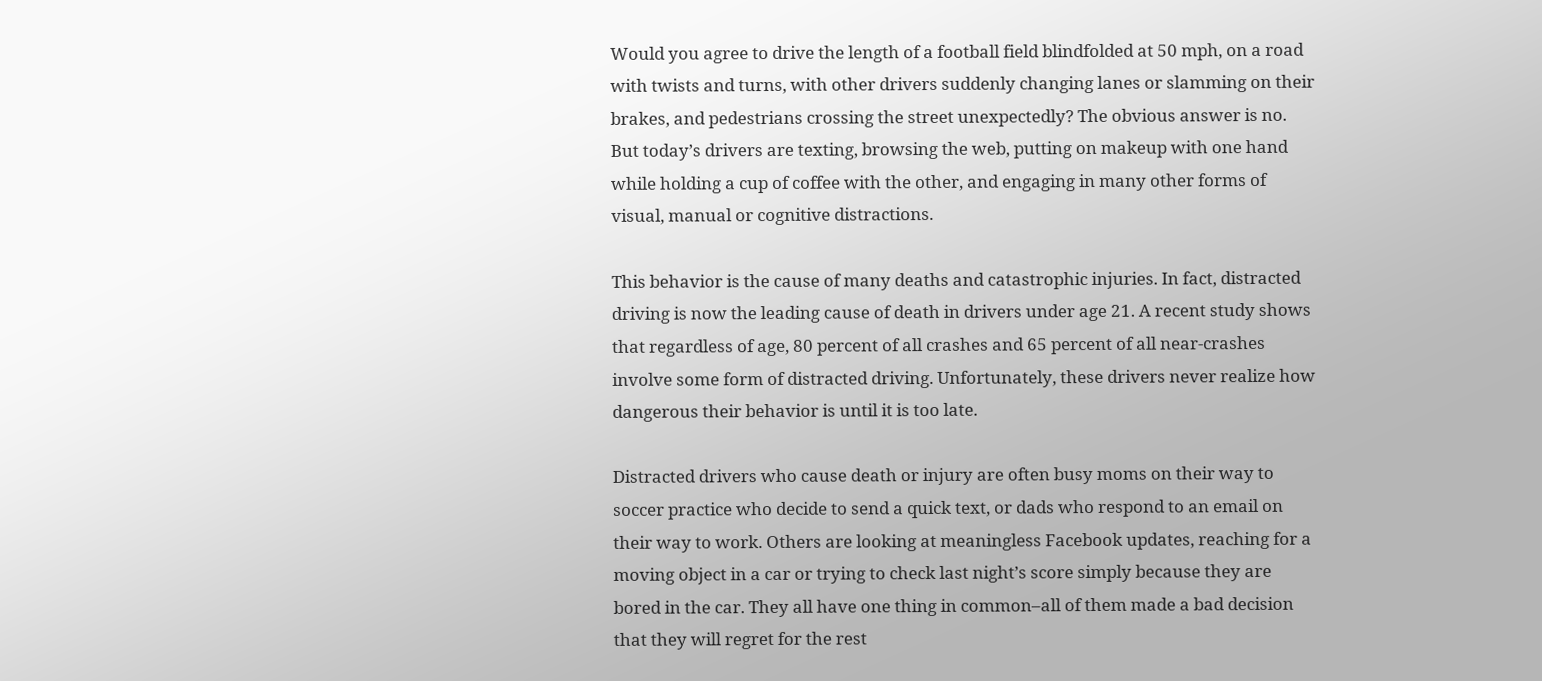Would you agree to drive the length of a football field blindfolded at 50 mph, on a road with twists and turns, with other drivers suddenly changing lanes or slamming on their brakes, and pedestrians crossing the street unexpectedly? The obvious answer is no. But today’s drivers are texting, browsing the web, putting on makeup with one hand while holding a cup of coffee with the other, and engaging in many other forms of visual, manual or cognitive distractions.

This behavior is the cause of many deaths and catastrophic injuries. In fact, distracted driving is now the leading cause of death in drivers under age 21. A recent study shows that regardless of age, 80 percent of all crashes and 65 percent of all near-crashes involve some form of distracted driving. Unfortunately, these drivers never realize how dangerous their behavior is until it is too late.

Distracted drivers who cause death or injury are often busy moms on their way to soccer practice who decide to send a quick text, or dads who respond to an email on their way to work. Others are looking at meaningless Facebook updates, reaching for a moving object in a car or trying to check last night’s score simply because they are bored in the car. They all have one thing in common–all of them made a bad decision that they will regret for the rest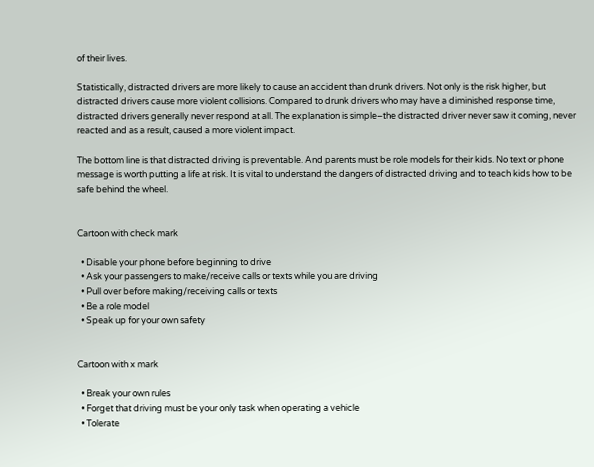of their lives.

Statistically, distracted drivers are more likely to cause an accident than drunk drivers. Not only is the risk higher, but distracted drivers cause more violent collisions. Compared to drunk drivers who may have a diminished response time, distracted drivers generally never respond at all. The explanation is simple–the distracted driver never saw it coming, never reacted and as a result, caused a more violent impact.

The bottom line is that distracted driving is preventable. And parents must be role models for their kids. No text or phone message is worth putting a life at risk. It is vital to understand the dangers of distracted driving and to teach kids how to be safe behind the wheel.


Cartoon with check mark

  • Disable your phone before beginning to drive
  • Ask your passengers to make/receive calls or texts while you are driving
  • Pull over before making/receiving calls or texts
  • Be a role model
  • Speak up for your own safety


Cartoon with x mark

  • Break your own rules
  • Forget that driving must be your only task when operating a vehicle
  • Tolerate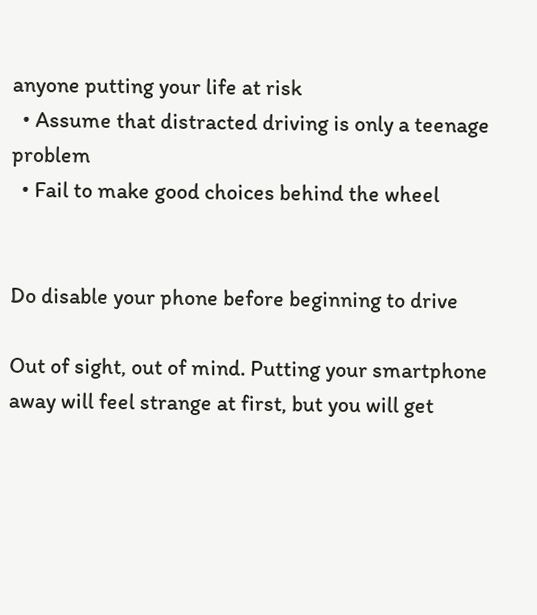anyone putting your life at risk
  • Assume that distracted driving is only a teenage problem
  • Fail to make good choices behind the wheel


Do disable your phone before beginning to drive

Out of sight, out of mind. Putting your smartphone away will feel strange at first, but you will get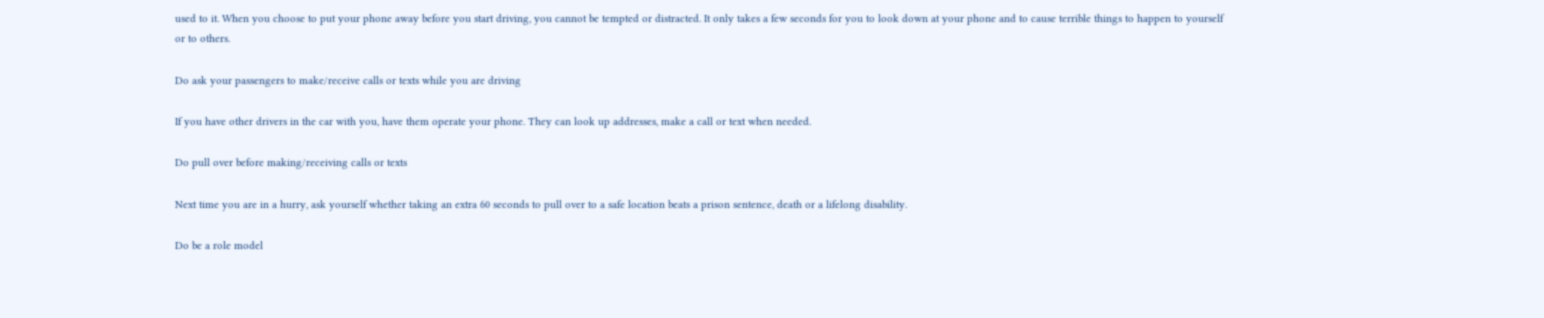used to it. When you choose to put your phone away before you start driving, you cannot be tempted or distracted. It only takes a few seconds for you to look down at your phone and to cause terrible things to happen to yourself or to others.

Do ask your passengers to make/receive calls or texts while you are driving

If you have other drivers in the car with you, have them operate your phone. They can look up addresses, make a call or text when needed.

Do pull over before making/receiving calls or texts

Next time you are in a hurry, ask yourself whether taking an extra 60 seconds to pull over to a safe location beats a prison sentence, death or a lifelong disability.

Do be a role model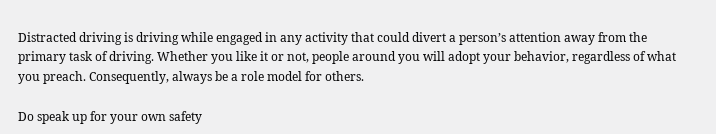Distracted driving is driving while engaged in any activity that could divert a person’s attention away from the primary task of driving. Whether you like it or not, people around you will adopt your behavior, regardless of what you preach. Consequently, always be a role model for others.

Do speak up for your own safety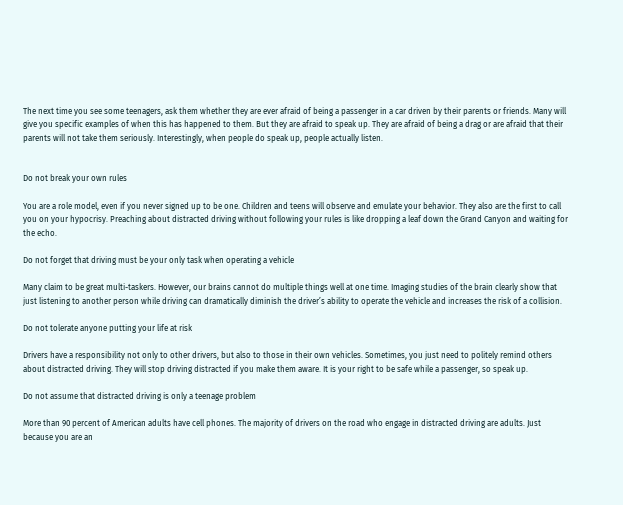The next time you see some teenagers, ask them whether they are ever afraid of being a passenger in a car driven by their parents or friends. Many will give you specific examples of when this has happened to them. But they are afraid to speak up. They are afraid of being a drag or are afraid that their parents will not take them seriously. Interestingly, when people do speak up, people actually listen.


Do not break your own rules

You are a role model, even if you never signed up to be one. Children and teens will observe and emulate your behavior. They also are the first to call you on your hypocrisy. Preaching about distracted driving without following your rules is like dropping a leaf down the Grand Canyon and waiting for the echo.

Do not forget that driving must be your only task when operating a vehicle

Many claim to be great multi-taskers. However, our brains cannot do multiple things well at one time. Imaging studies of the brain clearly show that just listening to another person while driving can dramatically diminish the driver’s ability to operate the vehicle and increases the risk of a collision.

Do not tolerate anyone putting your life at risk

Drivers have a responsibility not only to other drivers, but also to those in their own vehicles. Sometimes, you just need to politely remind others about distracted driving. They will stop driving distracted if you make them aware. It is your right to be safe while a passenger, so speak up.

Do not assume that distracted driving is only a teenage problem

More than 90 percent of American adults have cell phones. The majority of drivers on the road who engage in distracted driving are adults. Just because you are an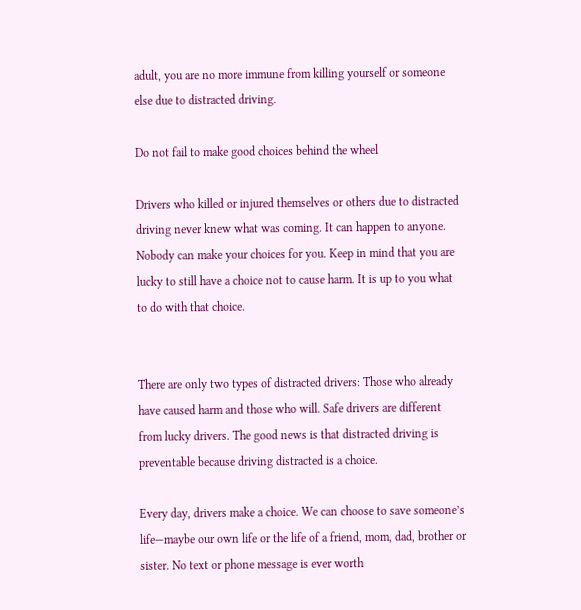adult, you are no more immune from killing yourself or someone else due to distracted driving.

Do not fail to make good choices behind the wheel

Drivers who killed or injured themselves or others due to distracted driving never knew what was coming. It can happen to anyone. Nobody can make your choices for you. Keep in mind that you are lucky to still have a choice not to cause harm. It is up to you what to do with that choice.


There are only two types of distracted drivers: Those who already have caused harm and those who will. Safe drivers are different from lucky drivers. The good news is that distracted driving is preventable because driving distracted is a choice.

Every day, drivers make a choice. We can choose to save someone’s life—maybe our own life or the life of a friend, mom, dad, brother or sister. No text or phone message is ever worth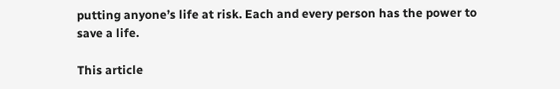putting anyone’s life at risk. Each and every person has the power to save a life.

This article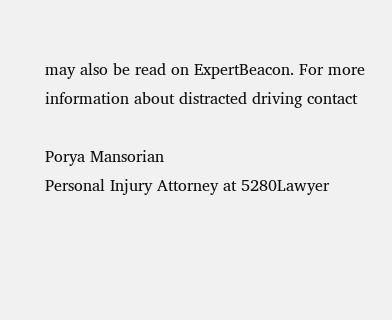may also be read on ExpertBeacon. For more information about distracted driving contact

Porya Mansorian
Personal Injury Attorney at 5280Lawyer